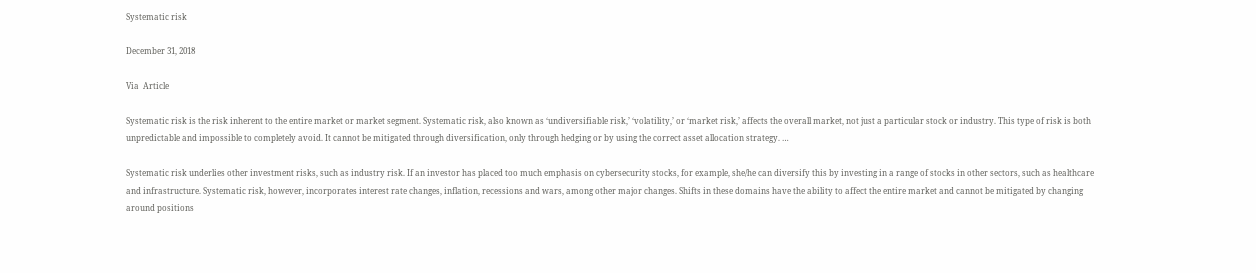Systematic risk

December 31, 2018

Via  Article

Systematic risk is the risk inherent to the entire market or market segment. Systematic risk, also known as ‘undiversifiable risk,’ ‘volatility,’ or ‘market risk,’ affects the overall market, not just a particular stock or industry. This type of risk is both unpredictable and impossible to completely avoid. It cannot be mitigated through diversification, only through hedging or by using the correct asset allocation strategy. …

Systematic risk underlies other investment risks, such as industry risk. If an investor has placed too much emphasis on cybersecurity stocks, for example, she/he can diversify this by investing in a range of stocks in other sectors, such as healthcare and infrastructure. Systematic risk, however, incorporates interest rate changes, inflation, recessions and wars, among other major changes. Shifts in these domains have the ability to affect the entire market and cannot be mitigated by changing around positions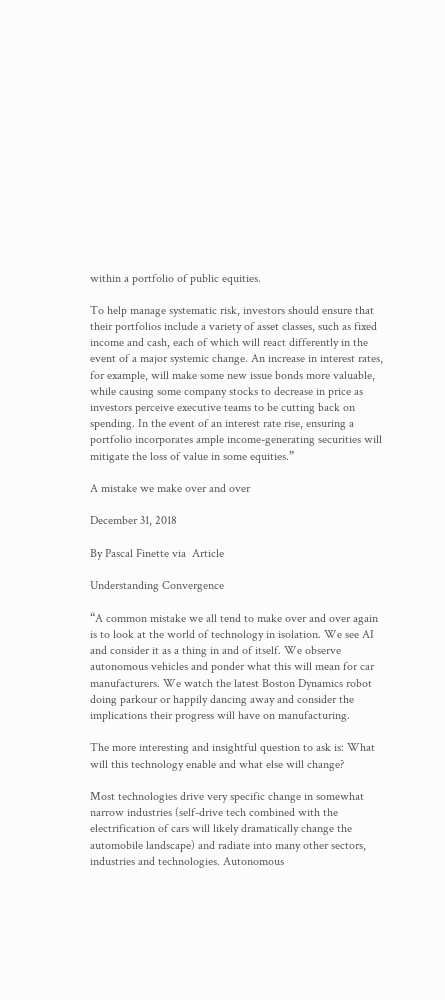within a portfolio of public equities.

To help manage systematic risk, investors should ensure that their portfolios include a variety of asset classes, such as fixed income and cash, each of which will react differently in the event of a major systemic change. An increase in interest rates, for example, will make some new issue bonds more valuable, while causing some company stocks to decrease in price as investors perceive executive teams to be cutting back on spending. In the event of an interest rate rise, ensuring a portfolio incorporates ample income-generating securities will mitigate the loss of value in some equities.”

A mistake we make over and over

December 31, 2018

By Pascal Finette via  Article

Understanding Convergence

“A common mistake we all tend to make over and over again is to look at the world of technology in isolation. We see AI and consider it as a thing in and of itself. We observe autonomous vehicles and ponder what this will mean for car manufacturers. We watch the latest Boston Dynamics robot doing parkour or happily dancing away and consider the implications their progress will have on manufacturing.

The more interesting and insightful question to ask is: What will this technology enable and what else will change?

Most technologies drive very specific change in somewhat narrow industries (self-drive tech combined with the electrification of cars will likely dramatically change the automobile landscape) and radiate into many other sectors, industries and technologies. Autonomous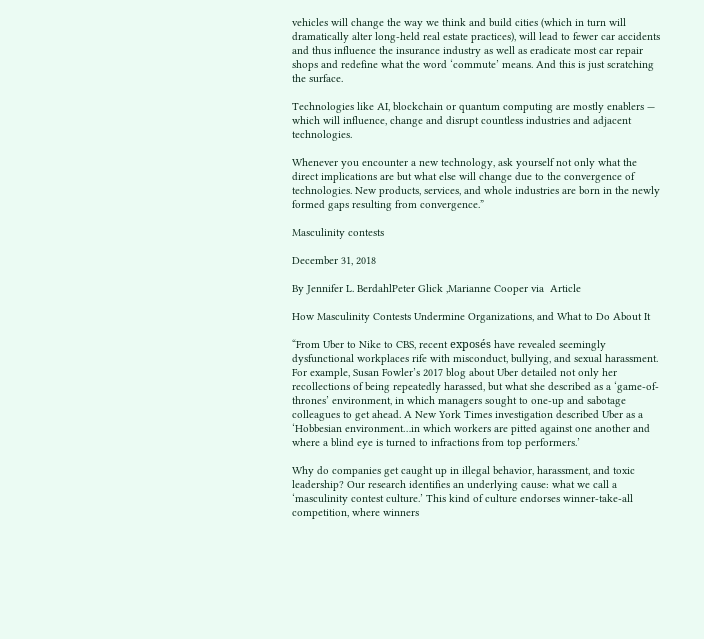vehicles will change the way we think and build cities (which in turn will dramatically alter long-held real estate practices), will lead to fewer car accidents and thus influence the insurance industry as well as eradicate most car repair shops and redefine what the word ‘commute’ means. And this is just scratching the surface.

Technologies like AI, blockchain or quantum computing are mostly enablers — which will influence, change and disrupt countless industries and adjacent technologies.

Whenever you encounter a new technology, ask yourself not only what the direct implications are but what else will change due to the convergence of technologies. New products, services, and whole industries are born in the newly formed gaps resulting from convergence.”

Masculinity contests

December 31, 2018

By Jennifer L. BerdahlPeter Glick ,Marianne Cooper via  Article

How Masculinity Contests Undermine Organizations, and What to Do About It

“From Uber to Nike to CBS, recent exposés have revealed seemingly dysfunctional workplaces rife with misconduct, bullying, and sexual harassment. For example, Susan Fowler’s 2017 blog about Uber detailed not only her recollections of being repeatedly harassed, but what she described as a ‘game-of-thrones’ environment, in which managers sought to one-up and sabotage colleagues to get ahead. A New York Times investigation described Uber as a ‘Hobbesian environment…in which workers are pitted against one another and where a blind eye is turned to infractions from top performers.’

Why do companies get caught up in illegal behavior, harassment, and toxic leadership? Our research identifies an underlying cause: what we call a ‘masculinity contest culture.’ This kind of culture endorses winner-take-all competition, where winners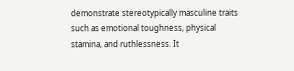demonstrate stereotypically masculine traits such as emotional toughness, physical stamina, and ruthlessness. It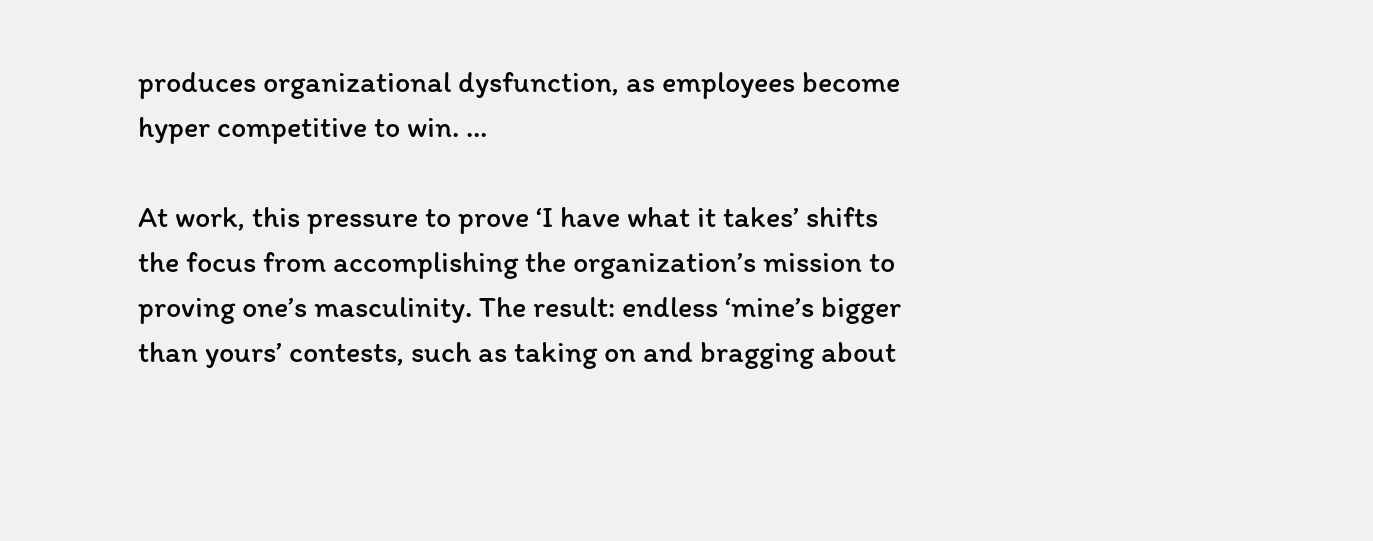produces organizational dysfunction, as employees become hyper competitive to win. …

At work, this pressure to prove ‘I have what it takes’ shifts the focus from accomplishing the organization’s mission to proving one’s masculinity. The result: endless ‘mine’s bigger than yours’ contests, such as taking on and bragging about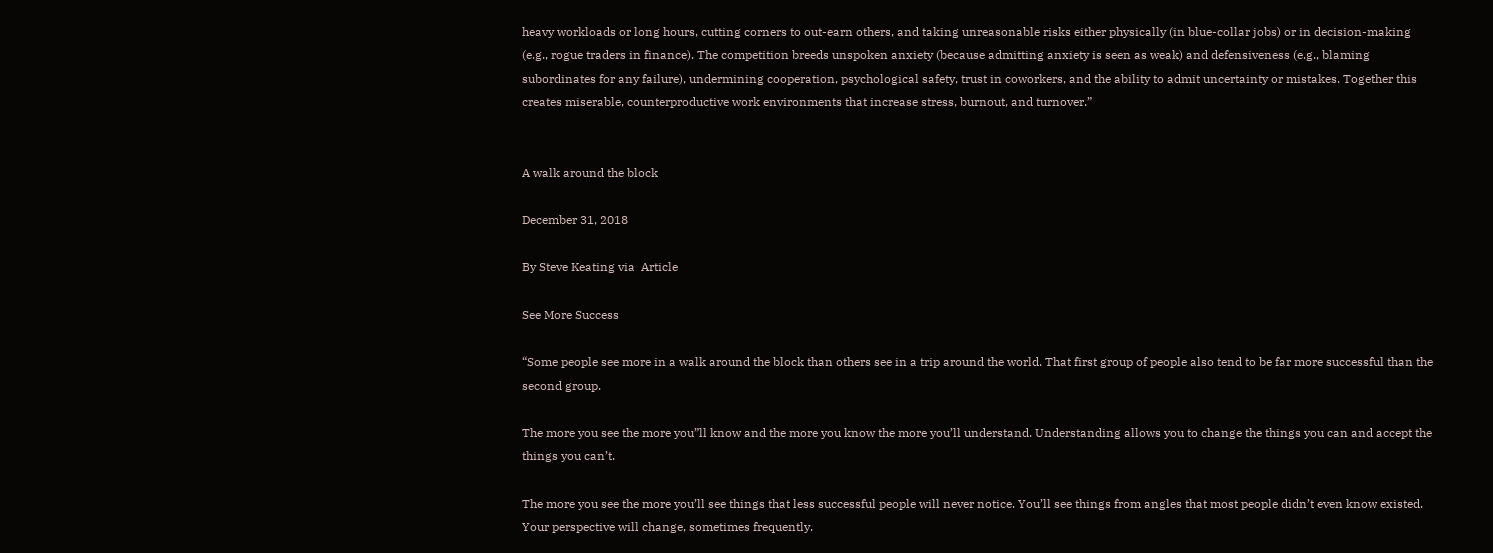heavy workloads or long hours, cutting corners to out-earn others, and taking unreasonable risks either physically (in blue-collar jobs) or in decision-making (e.g., rogue traders in finance). The competition breeds unspoken anxiety (because admitting anxiety is seen as weak) and defensiveness (e.g., blaming subordinates for any failure), undermining cooperation, psychological safety, trust in coworkers, and the ability to admit uncertainty or mistakes. Together this creates miserable, counterproductive work environments that increase stress, burnout, and turnover.”


A walk around the block

December 31, 2018

By Steve Keating via  Article

See More Success

“Some people see more in a walk around the block than others see in a trip around the world. That first group of people also tend to be far more successful than the second group.

The more you see the more you”ll know and the more you know the more you’ll understand. Understanding allows you to change the things you can and accept the things you can’t.

The more you see the more you’ll see things that less successful people will never notice. You’ll see things from angles that most people didn’t even know existed. Your perspective will change, sometimes frequently.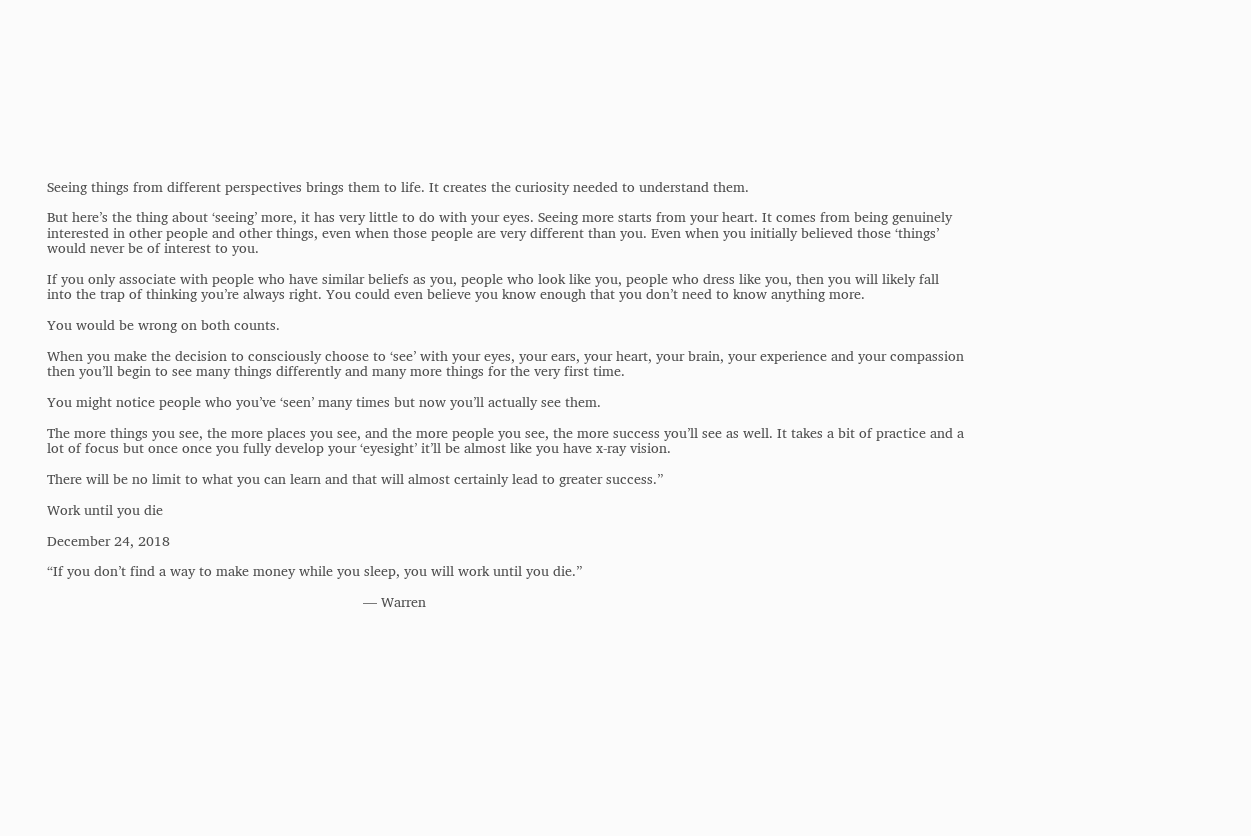Seeing things from different perspectives brings them to life. It creates the curiosity needed to understand them.

But here’s the thing about ‘seeing’ more, it has very little to do with your eyes. Seeing more starts from your heart. It comes from being genuinely interested in other people and other things, even when those people are very different than you. Even when you initially believed those ‘things’ would never be of interest to you.

If you only associate with people who have similar beliefs as you, people who look like you, people who dress like you, then you will likely fall into the trap of thinking you’re always right. You could even believe you know enough that you don’t need to know anything more.

You would be wrong on both counts.

When you make the decision to consciously choose to ‘see’ with your eyes, your ears, your heart, your brain, your experience and your compassion then you’ll begin to see many things differently and many more things for the very first time.

You might notice people who you’ve ‘seen’ many times but now you’ll actually see them.

The more things you see, the more places you see, and the more people you see, the more success you’ll see as well. It takes a bit of practice and a lot of focus but once once you fully develop your ‘eyesight’ it’ll be almost like you have x-ray vision.

There will be no limit to what you can learn and that will almost certainly lead to greater success.”

Work until you die

December 24, 2018

“If you don’t find a way to make money while you sleep, you will work until you die.”

                                                                               — Warren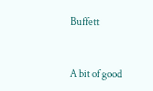Buffett



A bit of good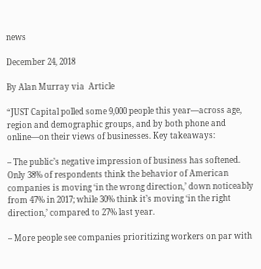news

December 24, 2018

By Alan Murray via  Article

“JUST Capital polled some 9,000 people this year—across age, region and demographic groups, and by both phone and online—on their views of businesses. Key takeaways:

– The public’s negative impression of business has softened. Only 38% of respondents think the behavior of American companies is moving ‘in the wrong direction,’ down noticeably from 47% in 2017; while 30% think it’s moving ‘in the right direction,’ compared to 27% last year.

– More people see companies prioritizing workers on par with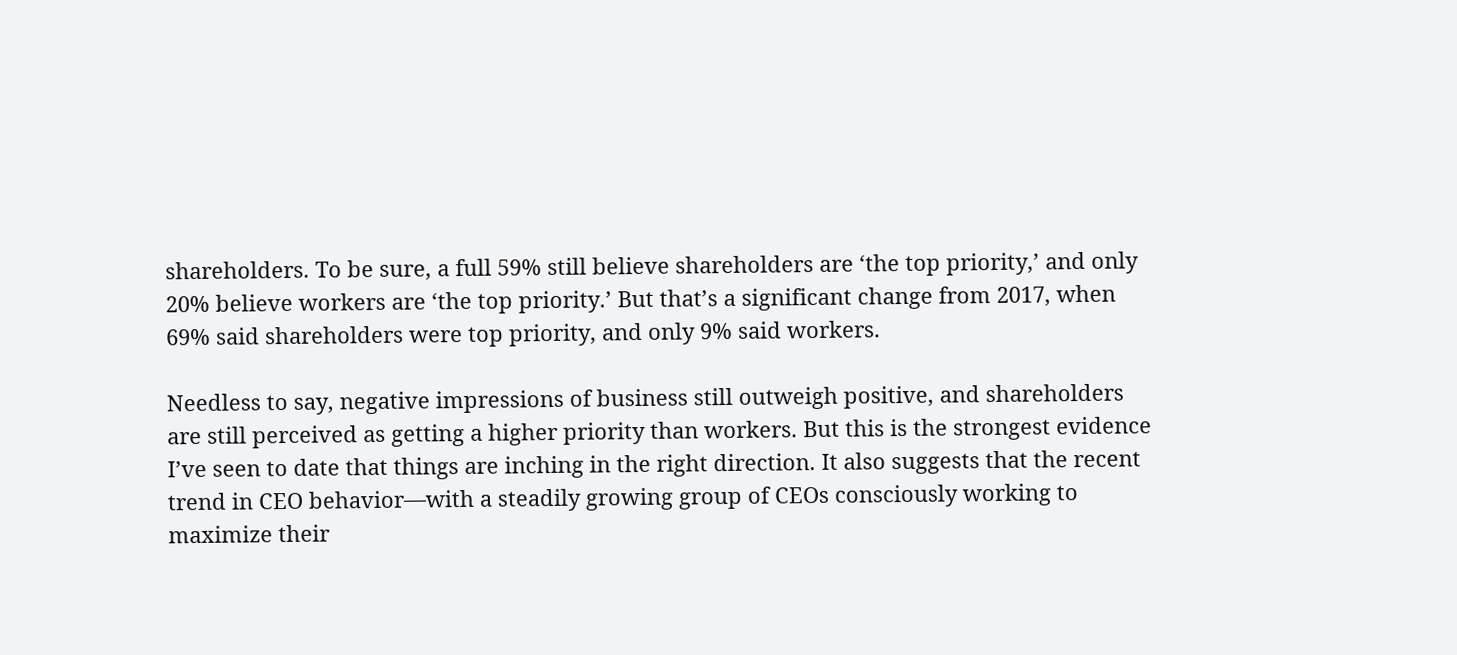shareholders. To be sure, a full 59% still believe shareholders are ‘the top priority,’ and only 20% believe workers are ‘the top priority.’ But that’s a significant change from 2017, when 69% said shareholders were top priority, and only 9% said workers.

Needless to say, negative impressions of business still outweigh positive, and shareholders are still perceived as getting a higher priority than workers. But this is the strongest evidence I’ve seen to date that things are inching in the right direction. It also suggests that the recent trend in CEO behavior—with a steadily growing group of CEOs consciously working to maximize their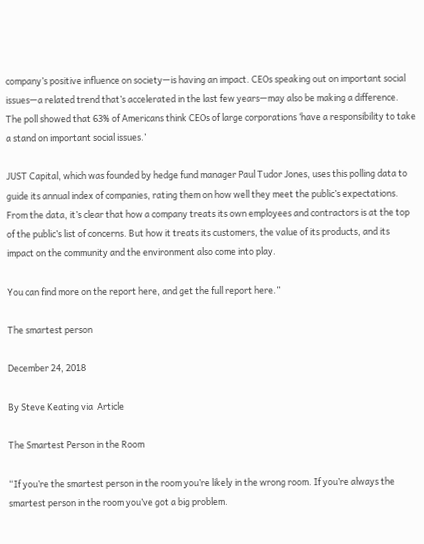company’s positive influence on society—is having an impact. CEOs speaking out on important social issues—a related trend that’s accelerated in the last few years—may also be making a difference. The poll showed that 63% of Americans think CEOs of large corporations ‘have a responsibility to take a stand on important social issues.’

JUST Capital, which was founded by hedge fund manager Paul Tudor Jones, uses this polling data to guide its annual index of companies, rating them on how well they meet the public’s expectations. From the data, it’s clear that how a company treats its own employees and contractors is at the top of the public’s list of concerns. But how it treats its customers, the value of its products, and its impact on the community and the environment also come into play.

You can find more on the report here, and get the full report here.”

The smartest person

December 24, 2018

By Steve Keating via  Article

The Smartest Person in the Room

“If you’re the smartest person in the room you’re likely in the wrong room. If you’re always the smartest person in the room you’ve got a big problem.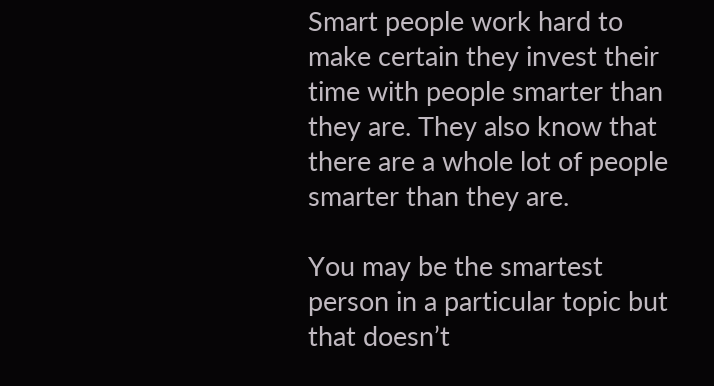Smart people work hard to make certain they invest their time with people smarter than they are. They also know that there are a whole lot of people smarter than they are.

You may be the smartest person in a particular topic but that doesn’t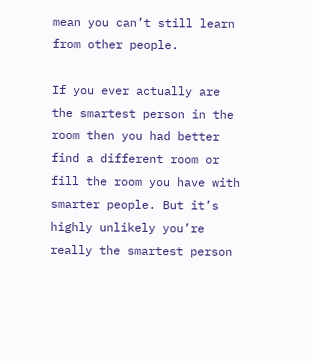mean you can’t still learn from other people.

If you ever actually are the smartest person in the room then you had better find a different room or fill the room you have with smarter people. But it’s highly unlikely you’re really the smartest person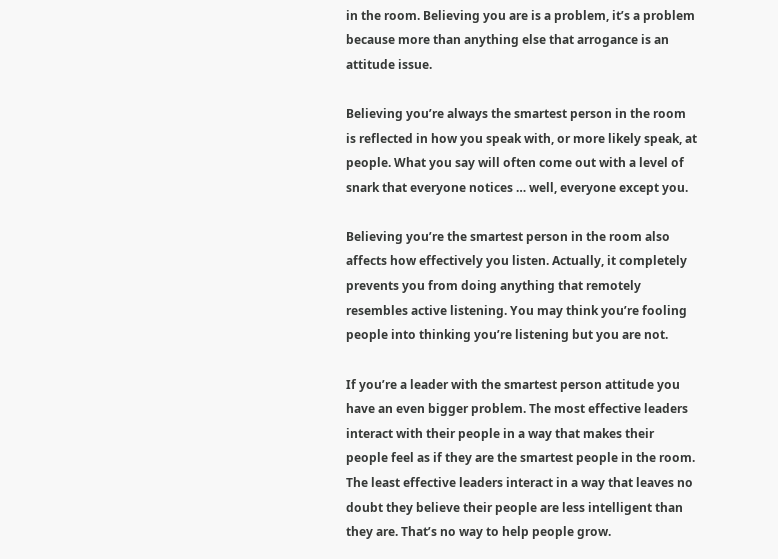in the room. Believing you are is a problem, it’s a problem because more than anything else that arrogance is an attitude issue.

Believing you’re always the smartest person in the room is reflected in how you speak with, or more likely speak, at people. What you say will often come out with a level of snark that everyone notices … well, everyone except you.

Believing you’re the smartest person in the room also affects how effectively you listen. Actually, it completely prevents you from doing anything that remotely resembles active listening. You may think you’re fooling people into thinking you’re listening but you are not.

If you’re a leader with the smartest person attitude you have an even bigger problem. The most effective leaders interact with their people in a way that makes their people feel as if they are the smartest people in the room. The least effective leaders interact in a way that leaves no doubt they believe their people are less intelligent than they are. That’s no way to help people grow.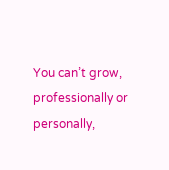You can’t grow, professionally or personally,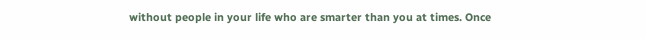without people in your life who are smarter than you at times. Once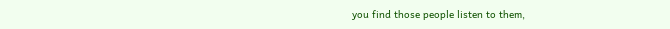you find those people listen to them,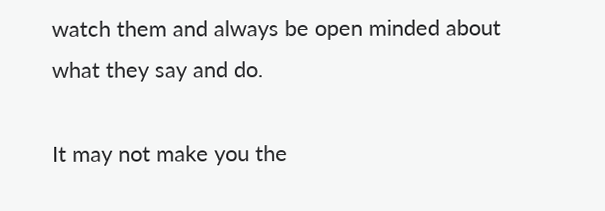watch them and always be open minded about what they say and do.

It may not make you the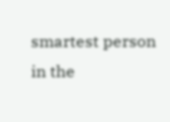smartest person in the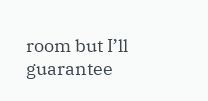room but I’ll guarantee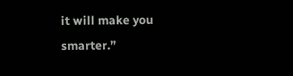it will make you smarter.”